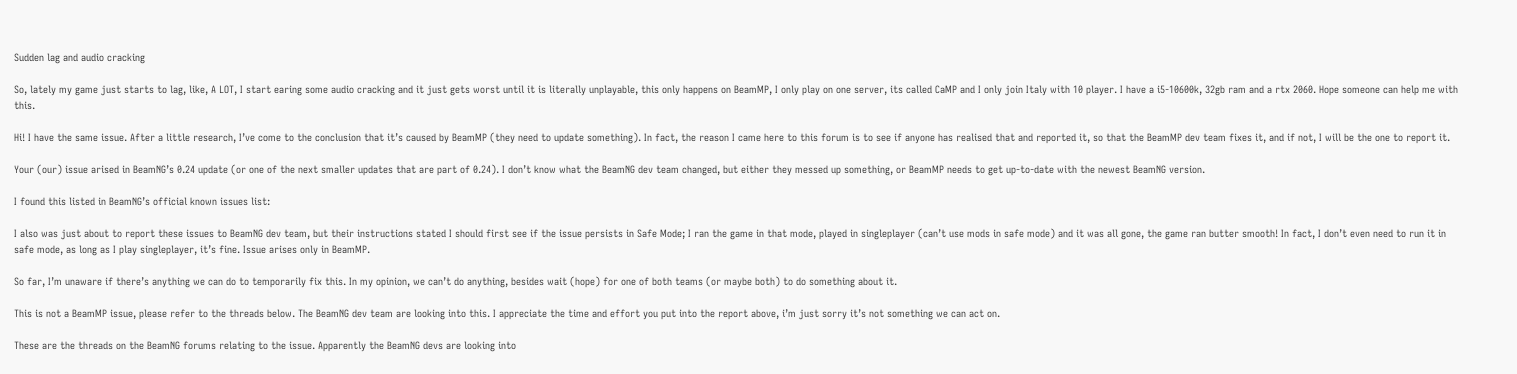Sudden lag and audio cracking

So, lately my game just starts to lag, like, A LOT, I start earing some audio cracking and it just gets worst until it is literally unplayable, this only happens on BeamMP, I only play on one server, its called CaMP and I only join Italy with 10 player. I have a i5-10600k, 32gb ram and a rtx 2060. Hope someone can help me with this.

Hi! I have the same issue. After a little research, I’ve come to the conclusion that it’s caused by BeamMP (they need to update something). In fact, the reason I came here to this forum is to see if anyone has realised that and reported it, so that the BeamMP dev team fixes it, and if not, I will be the one to report it.

Your (our) issue arised in BeamNG’s 0.24 update (or one of the next smaller updates that are part of 0.24). I don’t know what the BeamNG dev team changed, but either they messed up something, or BeamMP needs to get up-to-date with the newest BeamNG version.

I found this listed in BeamNG’s official known issues list:

I also was just about to report these issues to BeamNG dev team, but their instructions stated I should first see if the issue persists in Safe Mode; I ran the game in that mode, played in singleplayer (can’t use mods in safe mode) and it was all gone, the game ran butter smooth! In fact, I don’t even need to run it in safe mode, as long as I play singleplayer, it’s fine. Issue arises only in BeamMP.

So far, I’m unaware if there’s anything we can do to temporarily fix this. In my opinion, we can’t do anything, besides wait (hope) for one of both teams (or maybe both) to do something about it.

This is not a BeamMP issue, please refer to the threads below. The BeamNG dev team are looking into this. I appreciate the time and effort you put into the report above, i’m just sorry it’s not something we can act on.

These are the threads on the BeamNG forums relating to the issue. Apparently the BeamNG devs are looking into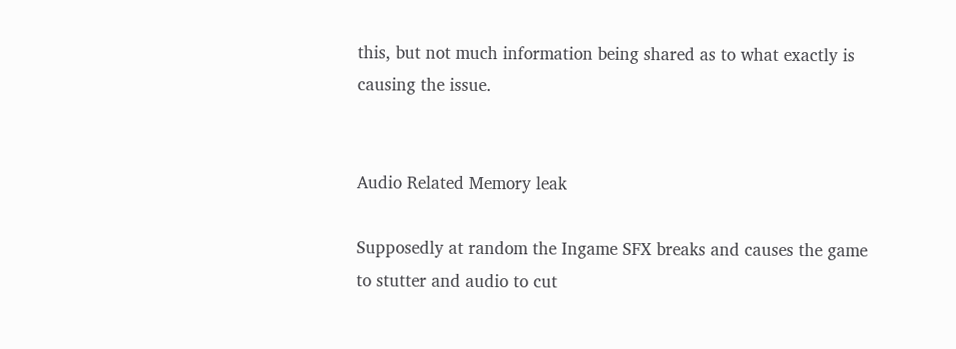this, but not much information being shared as to what exactly is causing the issue.


Audio Related Memory leak

Supposedly at random the Ingame SFX breaks and causes the game to stutter and audio to cut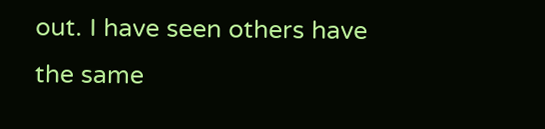out. I have seen others have the same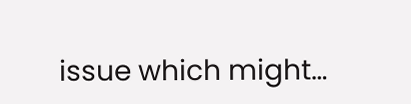issue which might…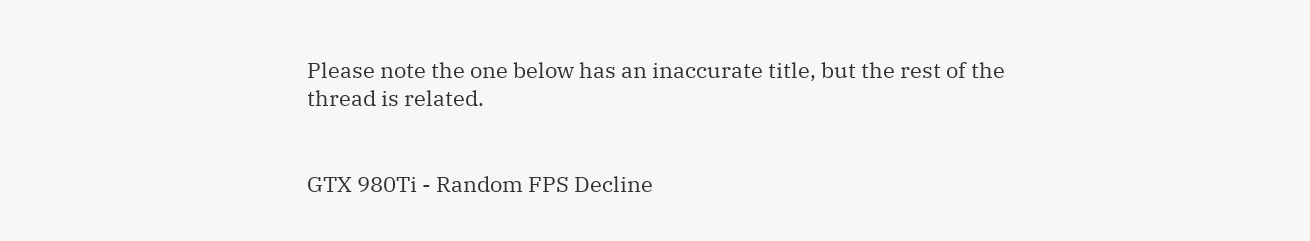Please note the one below has an inaccurate title, but the rest of the thread is related.


GTX 980Ti - Random FPS Decline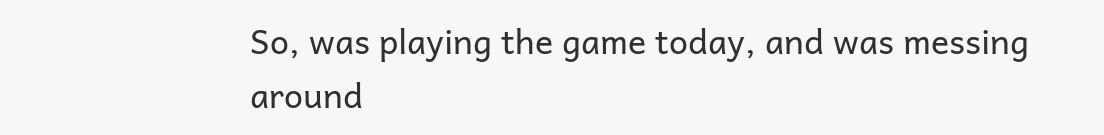So, was playing the game today, and was messing around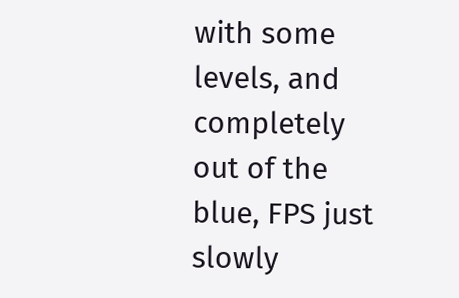with some levels, and completely out of the blue, FPS just slowly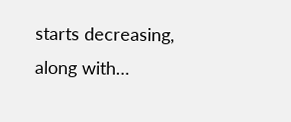starts decreasing, along with…